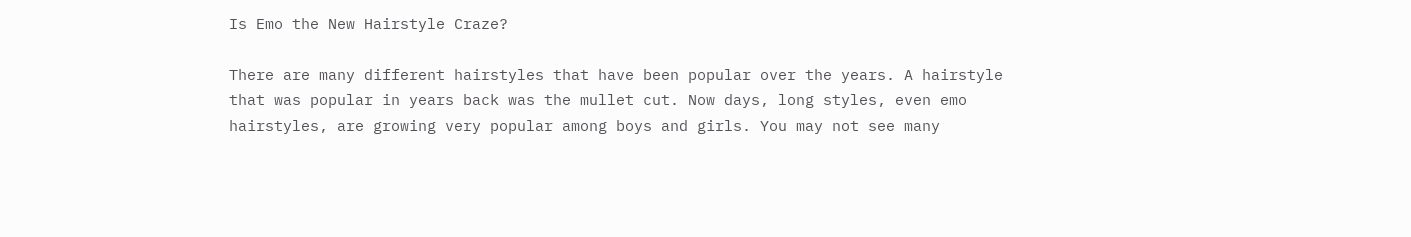Is Emo the New Hairstyle Craze?

There are many different hairstyles that have been popular over the years. A hairstyle that was popular in years back was the mullet cut. Now days, long styles, even emo hairstyles, are growing very popular among boys and girls. You may not see many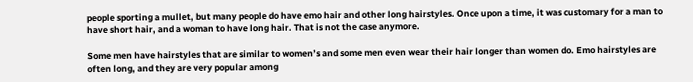people sporting a mullet, but many people do have emo hair and other long hairstyles. Once upon a time, it was customary for a man to have short hair, and a woman to have long hair. That is not the case anymore.

Some men have hairstyles that are similar to women’s and some men even wear their hair longer than women do. Emo hairstyles are often long, and they are very popular among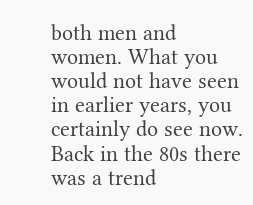both men and women. What you would not have seen in earlier years, you certainly do see now. Back in the 80s there was a trend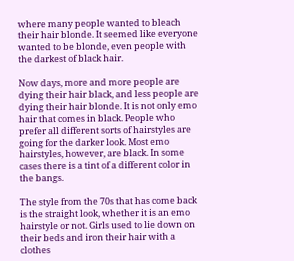where many people wanted to bleach their hair blonde. It seemed like everyone wanted to be blonde, even people with the darkest of black hair.

Now days, more and more people are dying their hair black, and less people are dying their hair blonde. It is not only emo hair that comes in black. People who prefer all different sorts of hairstyles are going for the darker look. Most emo hairstyles, however, are black. In some cases there is a tint of a different color in the bangs.

The style from the 70s that has come back is the straight look, whether it is an emo hairstyle or not. Girls used to lie down on their beds and iron their hair with a clothes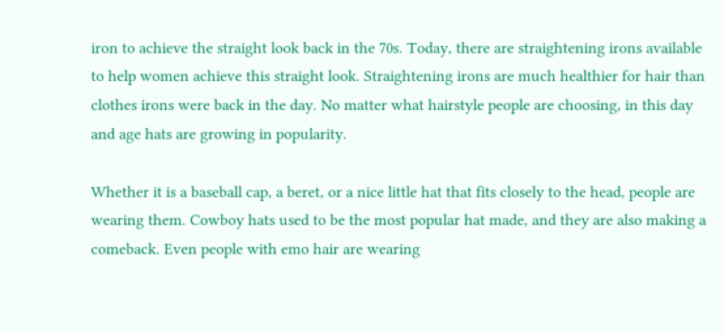iron to achieve the straight look back in the 70s. Today, there are straightening irons available to help women achieve this straight look. Straightening irons are much healthier for hair than clothes irons were back in the day. No matter what hairstyle people are choosing, in this day and age hats are growing in popularity.

Whether it is a baseball cap, a beret, or a nice little hat that fits closely to the head, people are wearing them. Cowboy hats used to be the most popular hat made, and they are also making a comeback. Even people with emo hair are wearing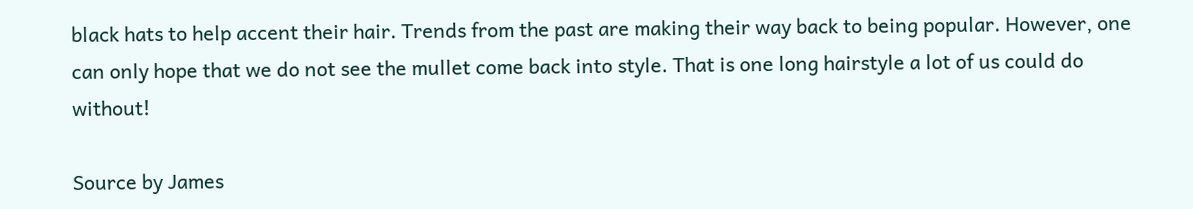black hats to help accent their hair. Trends from the past are making their way back to being popular. However, one can only hope that we do not see the mullet come back into style. That is one long hairstyle a lot of us could do without!

Source by James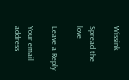Wissink

Spread the love

Leave a Reply

Your email address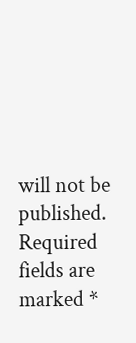will not be published. Required fields are marked *